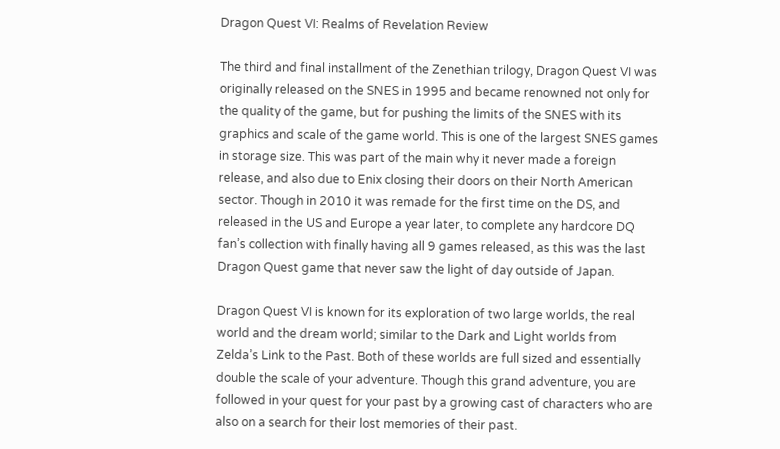Dragon Quest VI: Realms of Revelation Review

The third and final installment of the Zenethian trilogy, Dragon Quest VI was originally released on the SNES in 1995 and became renowned not only for the quality of the game, but for pushing the limits of the SNES with its graphics and scale of the game world. This is one of the largest SNES games in storage size. This was part of the main why it never made a foreign release, and also due to Enix closing their doors on their North American sector. Though in 2010 it was remade for the first time on the DS, and released in the US and Europe a year later, to complete any hardcore DQ fan’s collection with finally having all 9 games released, as this was the last Dragon Quest game that never saw the light of day outside of Japan.

Dragon Quest VI is known for its exploration of two large worlds, the real world and the dream world; similar to the Dark and Light worlds from Zelda’s Link to the Past. Both of these worlds are full sized and essentially double the scale of your adventure. Though this grand adventure, you are followed in your quest for your past by a growing cast of characters who are also on a search for their lost memories of their past.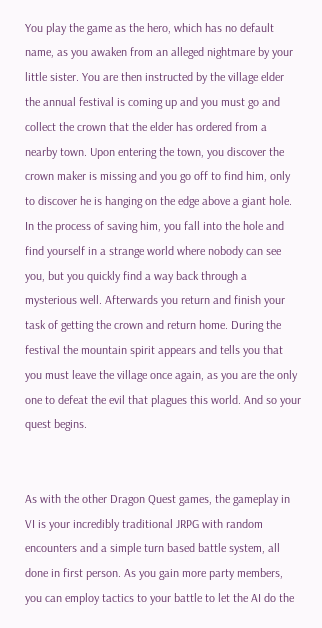You play the game as the hero, which has no default name, as you awaken from an alleged nightmare by your little sister. You are then instructed by the village elder the annual festival is coming up and you must go and collect the crown that the elder has ordered from a nearby town. Upon entering the town, you discover the crown maker is missing and you go off to find him, only to discover he is hanging on the edge above a giant hole. In the process of saving him, you fall into the hole and find yourself in a strange world where nobody can see you, but you quickly find a way back through a mysterious well. Afterwards you return and finish your task of getting the crown and return home. During the festival the mountain spirit appears and tells you that you must leave the village once again, as you are the only one to defeat the evil that plagues this world. And so your quest begins.


As with the other Dragon Quest games, the gameplay in VI is your incredibly traditional JRPG with random encounters and a simple turn based battle system, all done in first person. As you gain more party members, you can employ tactics to your battle to let the AI do the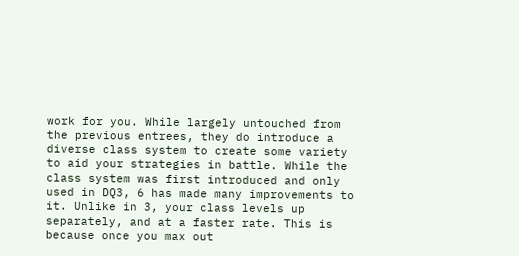work for you. While largely untouched from the previous entrees, they do introduce a diverse class system to create some variety to aid your strategies in battle. While the class system was first introduced and only used in DQ3, 6 has made many improvements to it. Unlike in 3, your class levels up separately, and at a faster rate. This is because once you max out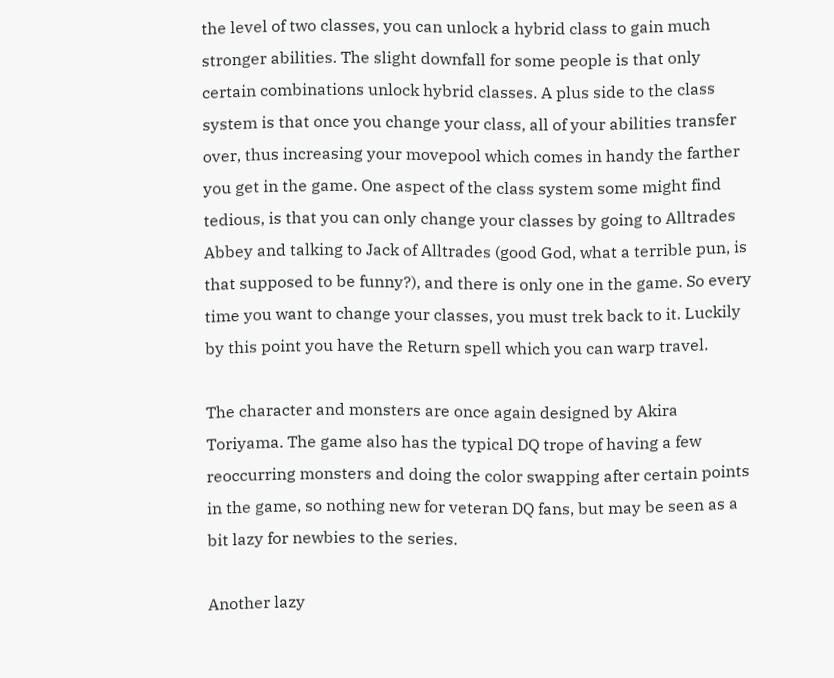the level of two classes, you can unlock a hybrid class to gain much stronger abilities. The slight downfall for some people is that only certain combinations unlock hybrid classes. A plus side to the class system is that once you change your class, all of your abilities transfer over, thus increasing your movepool which comes in handy the farther you get in the game. One aspect of the class system some might find tedious, is that you can only change your classes by going to Alltrades Abbey and talking to Jack of Alltrades (good God, what a terrible pun, is that supposed to be funny?), and there is only one in the game. So every time you want to change your classes, you must trek back to it. Luckily by this point you have the Return spell which you can warp travel.

The character and monsters are once again designed by Akira Toriyama. The game also has the typical DQ trope of having a few reoccurring monsters and doing the color swapping after certain points in the game, so nothing new for veteran DQ fans, but may be seen as a bit lazy for newbies to the series.

Another lazy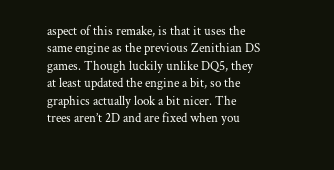aspect of this remake, is that it uses the same engine as the previous Zenithian DS games. Though luckily unlike DQ5, they at least updated the engine a bit, so the graphics actually look a bit nicer. The trees aren’t 2D and are fixed when you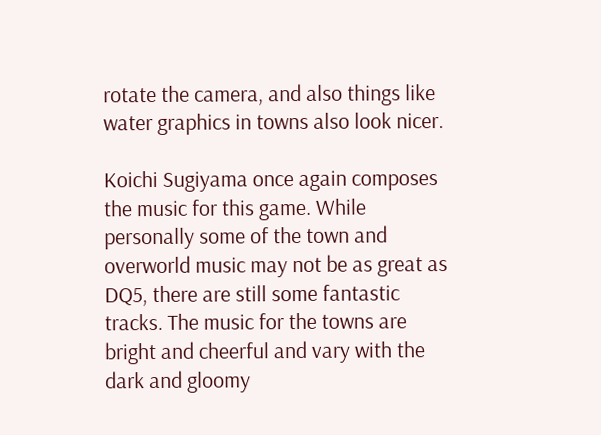rotate the camera, and also things like water graphics in towns also look nicer.

Koichi Sugiyama once again composes the music for this game. While personally some of the town and overworld music may not be as great as DQ5, there are still some fantastic tracks. The music for the towns are bright and cheerful and vary with the dark and gloomy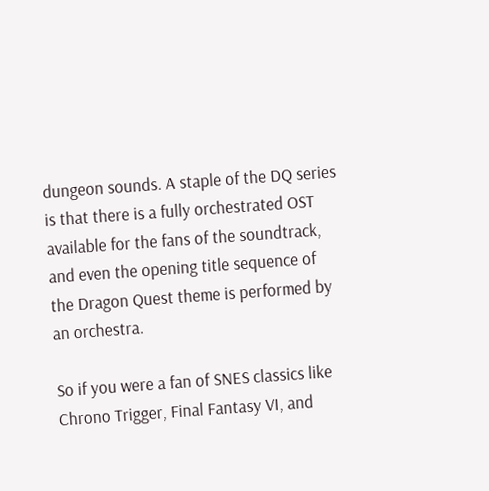dungeon sounds. A staple of the DQ series is that there is a fully orchestrated OST available for the fans of the soundtrack, and even the opening title sequence of the Dragon Quest theme is performed by an orchestra.

So if you were a fan of SNES classics like Chrono Trigger, Final Fantasy VI, and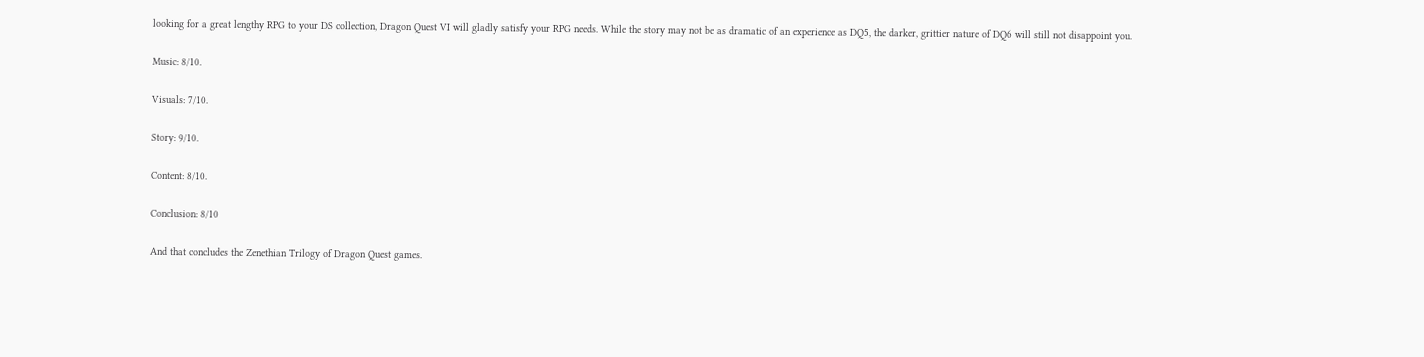looking for a great lengthy RPG to your DS collection, Dragon Quest VI will gladly satisfy your RPG needs. While the story may not be as dramatic of an experience as DQ5, the darker, grittier nature of DQ6 will still not disappoint you.

Music: 8/10.

Visuals: 7/10.

Story: 9/10.

Content: 8/10.

Conclusion: 8/10

And that concludes the Zenethian Trilogy of Dragon Quest games.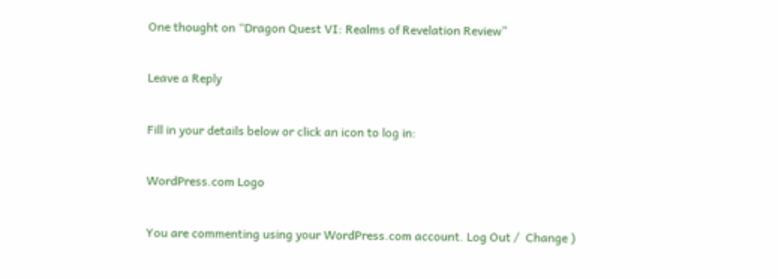One thought on “Dragon Quest VI: Realms of Revelation Review”

Leave a Reply

Fill in your details below or click an icon to log in:

WordPress.com Logo

You are commenting using your WordPress.com account. Log Out /  Change )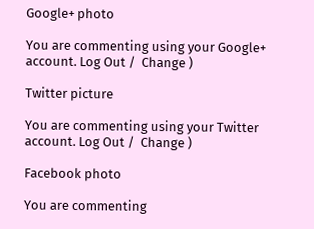Google+ photo

You are commenting using your Google+ account. Log Out /  Change )

Twitter picture

You are commenting using your Twitter account. Log Out /  Change )

Facebook photo

You are commenting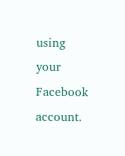using your Facebook account.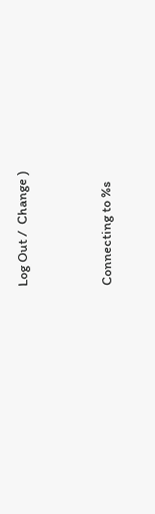Log Out /  Change )


Connecting to %s